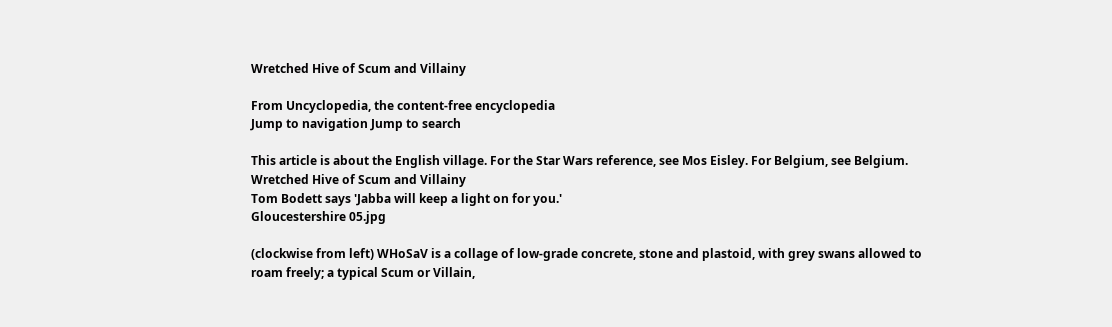Wretched Hive of Scum and Villainy

From Uncyclopedia, the content-free encyclopedia
Jump to navigation Jump to search

This article is about the English village. For the Star Wars reference, see Mos Eisley. For Belgium, see Belgium.
Wretched Hive of Scum and Villainy
Tom Bodett says 'Jabba will keep a light on for you.'
Gloucestershire 05.jpg

(clockwise from left) WHoSaV is a collage of low-grade concrete, stone and plastoid, with grey swans allowed to roam freely; a typical Scum or Villain,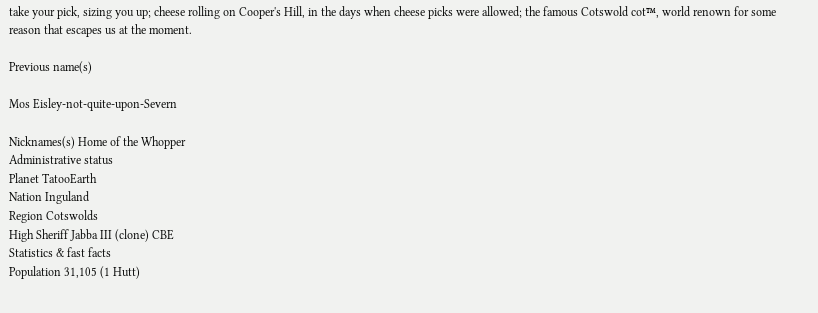take your pick, sizing you up; cheese rolling on Cooper's Hill, in the days when cheese picks were allowed; the famous Cotswold cot™, world renown for some reason that escapes us at the moment.

Previous name(s)

Mos Eisley-not-quite-upon-Severn

Nicknames(s) Home of the Whopper
Administrative status
Planet TatooEarth
Nation Inguland
Region Cotswolds
High Sheriff Jabba III (clone) CBE
Statistics & fast facts
Population 31,105 (1 Hutt)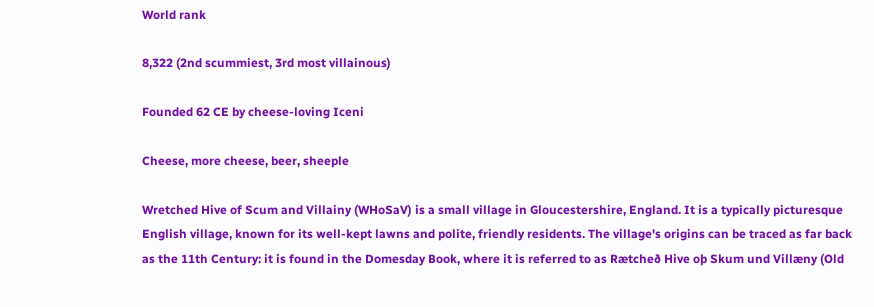World rank

8,322 (2nd scummiest, 3rd most villainous)

Founded 62 CE by cheese-loving Iceni

Cheese, more cheese, beer, sheeple

Wretched Hive of Scum and Villainy (WHoSaV) is a small village in Gloucestershire, England. It is a typically picturesque English village, known for its well-kept lawns and polite, friendly residents. The village's origins can be traced as far back as the 11th Century: it is found in the Domesday Book, where it is referred to as Rætcheð Hive oþ Skum und Villæny (Old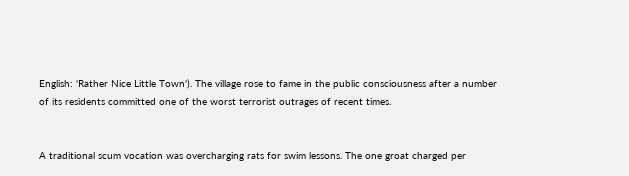English: 'Rather Nice Little Town'). The village rose to fame in the public consciousness after a number of its residents committed one of the worst terrorist outrages of recent times.


A traditional scum vocation was overcharging rats for swim lessons. The one groat charged per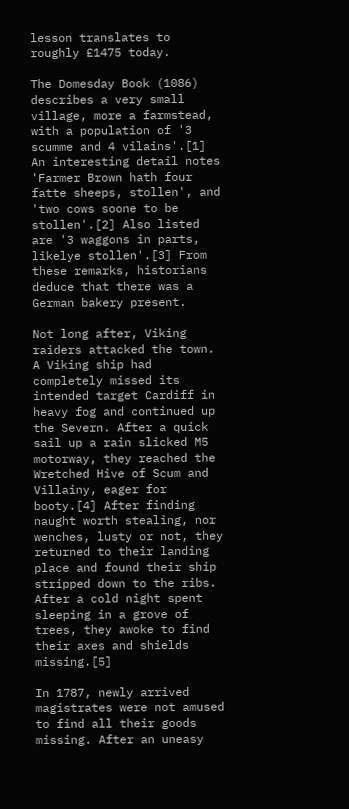lesson translates to roughly £1475 today.

The Domesday Book (1086) describes a very small village, more a farmstead, with a population of '3 scumme and 4 vilains'.[1] An interesting detail notes 'Farmer Brown hath four fatte sheeps, stollen', and 'two cows soone to be stollen'.[2] Also listed are '3 waggons in parts, likelye stollen'.[3] From these remarks, historians deduce that there was a German bakery present.

Not long after, Viking raiders attacked the town. A Viking ship had completely missed its intended target Cardiff in heavy fog and continued up the Severn. After a quick sail up a rain slicked M5 motorway, they reached the Wretched Hive of Scum and Villainy, eager for booty.[4] After finding naught worth stealing, nor wenches, lusty or not, they returned to their landing place and found their ship stripped down to the ribs. After a cold night spent sleeping in a grove of trees, they awoke to find their axes and shields missing.[5]

In 1787, newly arrived magistrates were not amused to find all their goods missing. After an uneasy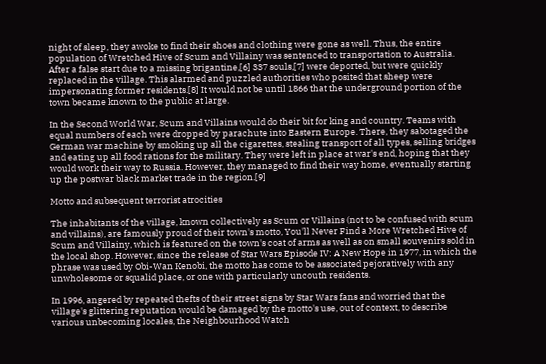night of sleep, they awoke to find their shoes and clothing were gone as well. Thus, the entire population of Wretched Hive of Scum and Villainy was sentenced to transportation to Australia. After a false start due to a missing brigantine,[6] 337 souls,[7] were deported, but were quickly replaced in the village. This alarmed and puzzled authorities who posited that sheep were impersonating former residents.[8] It would not be until 1866 that the underground portion of the town became known to the public at large.

In the Second World War, Scum and Villains would do their bit for king and country. Teams with equal numbers of each were dropped by parachute into Eastern Europe. There, they sabotaged the German war machine by smoking up all the cigarettes, stealing transport of all types, selling bridges and eating up all food rations for the military. They were left in place at war's end, hoping that they would work their way to Russia. However, they managed to find their way home, eventually starting up the postwar black market trade in the region.[9]

Motto and subsequent terrorist atrocities

The inhabitants of the village, known collectively as Scum or Villains (not to be confused with scum and villains), are famously proud of their town's motto, You'll Never Find a More Wretched Hive of Scum and Villainy, which is featured on the town's coat of arms as well as on small souvenirs sold in the local shop. However, since the release of Star Wars Episode IV: A New Hope in 1977, in which the phrase was used by Obi-Wan Kenobi, the motto has come to be associated pejoratively with any unwholesome or squalid place, or one with particularly uncouth residents.

In 1996, angered by repeated thefts of their street signs by Star Wars fans and worried that the village's glittering reputation would be damaged by the motto's use, out of context, to describe various unbecoming locales, the Neighbourhood Watch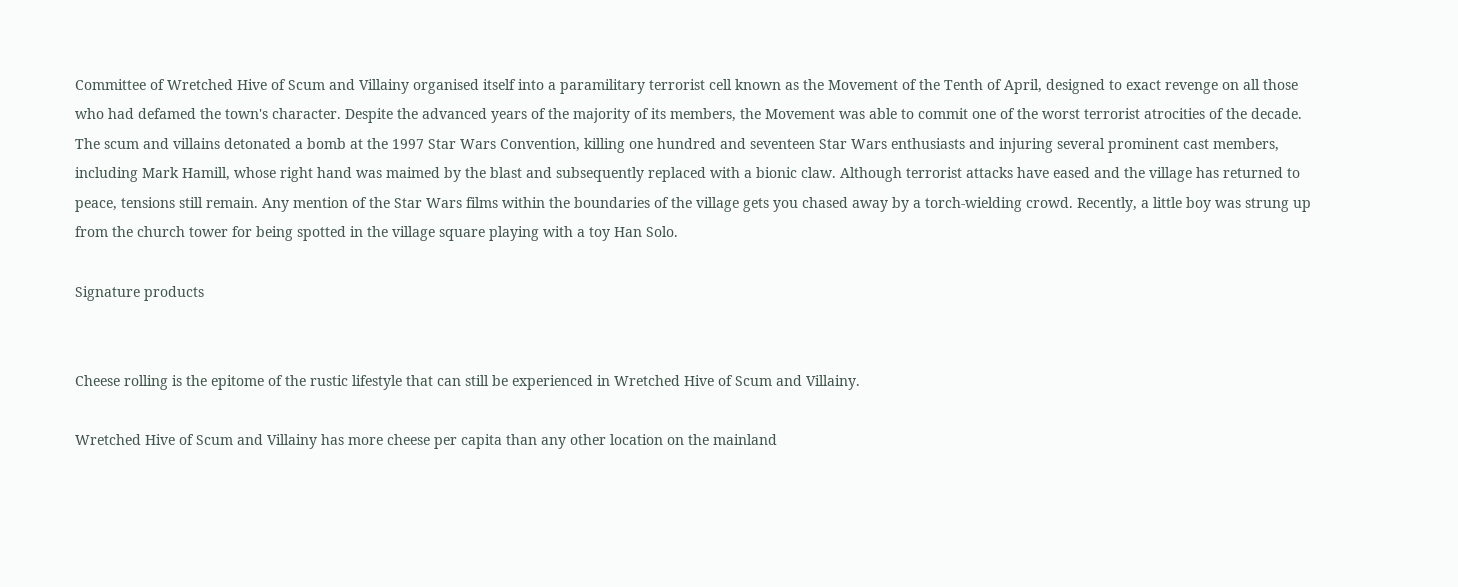Committee of Wretched Hive of Scum and Villainy organised itself into a paramilitary terrorist cell known as the Movement of the Tenth of April, designed to exact revenge on all those who had defamed the town's character. Despite the advanced years of the majority of its members, the Movement was able to commit one of the worst terrorist atrocities of the decade. The scum and villains detonated a bomb at the 1997 Star Wars Convention, killing one hundred and seventeen Star Wars enthusiasts and injuring several prominent cast members, including Mark Hamill, whose right hand was maimed by the blast and subsequently replaced with a bionic claw. Although terrorist attacks have eased and the village has returned to peace, tensions still remain. Any mention of the Star Wars films within the boundaries of the village gets you chased away by a torch-wielding crowd. Recently, a little boy was strung up from the church tower for being spotted in the village square playing with a toy Han Solo.

Signature products


Cheese rolling is the epitome of the rustic lifestyle that can still be experienced in Wretched Hive of Scum and Villainy.

Wretched Hive of Scum and Villainy has more cheese per capita than any other location on the mainland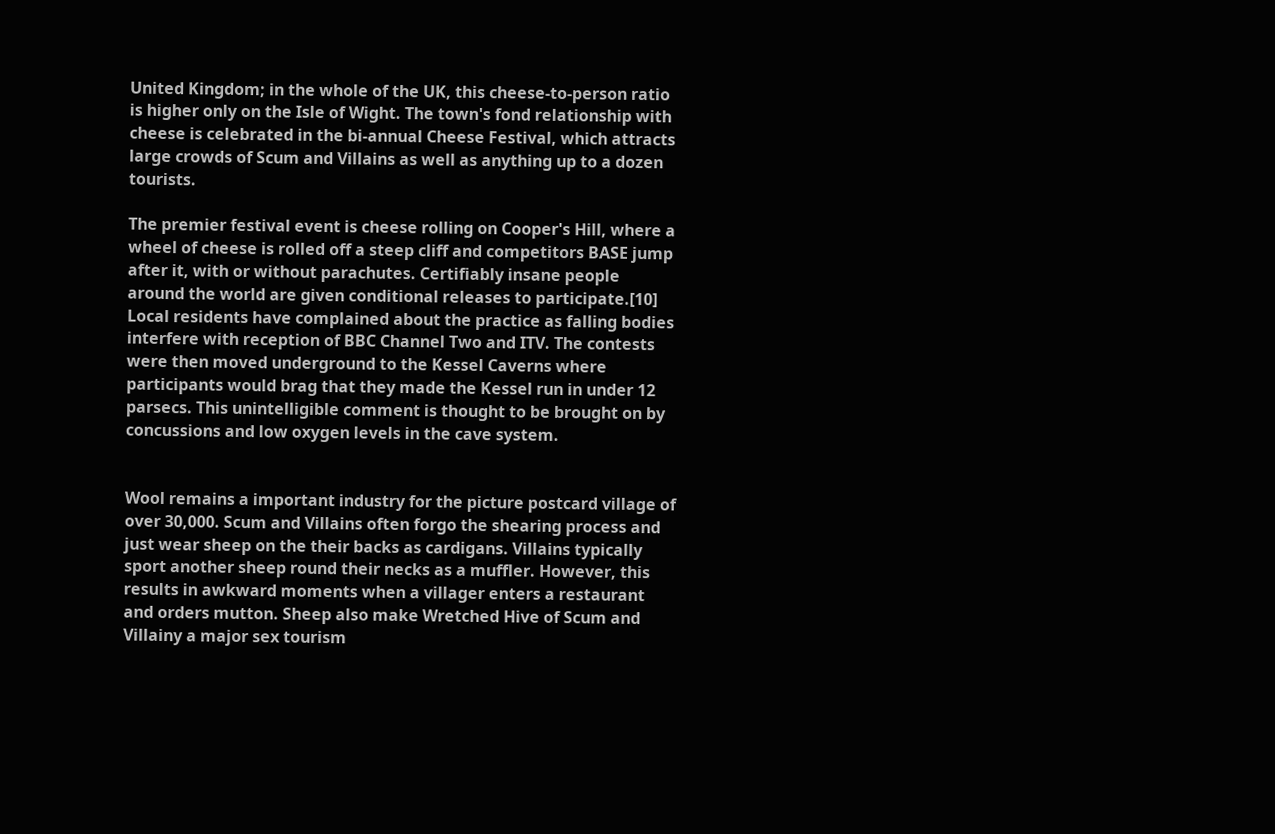United Kingdom; in the whole of the UK, this cheese-to-person ratio is higher only on the Isle of Wight. The town's fond relationship with cheese is celebrated in the bi-annual Cheese Festival, which attracts large crowds of Scum and Villains as well as anything up to a dozen tourists.

The premier festival event is cheese rolling on Cooper's Hill, where a wheel of cheese is rolled off a steep cliff and competitors BASE jump after it, with or without parachutes. Certifiably insane people around the world are given conditional releases to participate.[10] Local residents have complained about the practice as falling bodies interfere with reception of BBC Channel Two and ITV. The contests were then moved underground to the Kessel Caverns where participants would brag that they made the Kessel run in under 12 parsecs. This unintelligible comment is thought to be brought on by concussions and low oxygen levels in the cave system.


Wool remains a important industry for the picture postcard village of over 30,000. Scum and Villains often forgo the shearing process and just wear sheep on the their backs as cardigans. Villains typically sport another sheep round their necks as a muffler. However, this results in awkward moments when a villager enters a restaurant and orders mutton. Sheep also make Wretched Hive of Scum and Villainy a major sex tourism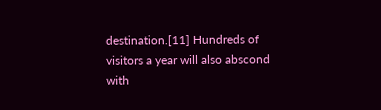destination.[11] Hundreds of visitors a year will also abscond with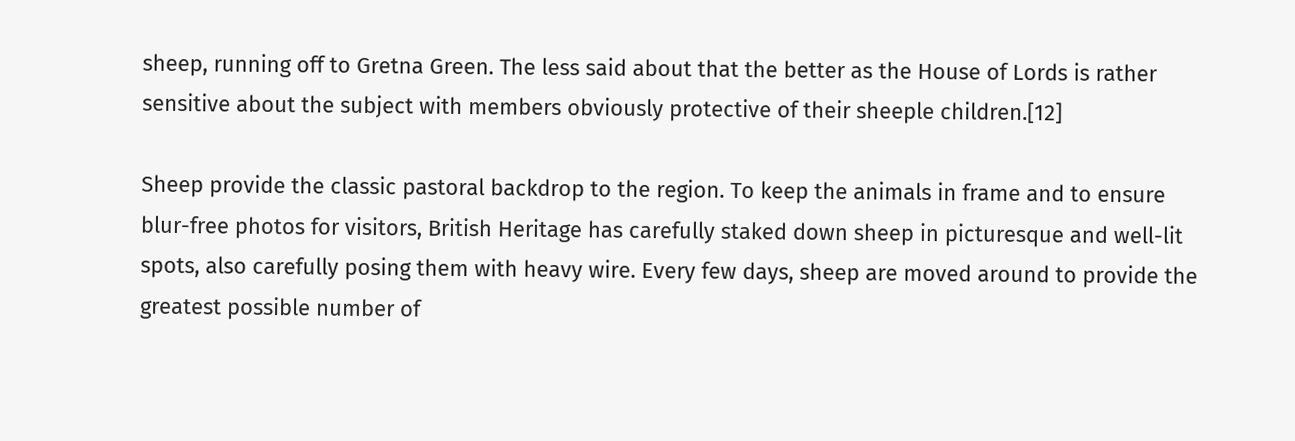sheep, running off to Gretna Green. The less said about that the better as the House of Lords is rather sensitive about the subject with members obviously protective of their sheeple children.[12]

Sheep provide the classic pastoral backdrop to the region. To keep the animals in frame and to ensure blur-free photos for visitors, British Heritage has carefully staked down sheep in picturesque and well-lit spots, also carefully posing them with heavy wire. Every few days, sheep are moved around to provide the greatest possible number of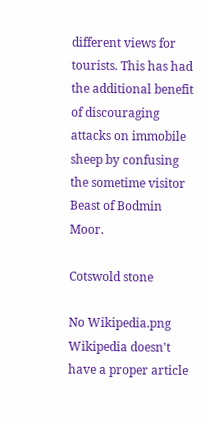different views for tourists. This has had the additional benefit of discouraging attacks on immobile sheep by confusing the sometime visitor Beast of Bodmin Moor.

Cotswold stone

No Wikipedia.png
Wikipedia doesn't have a proper article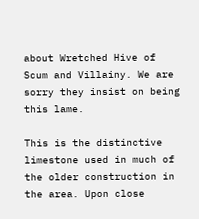about Wretched Hive of Scum and Villainy. We are sorry they insist on being this lame.

This is the distinctive limestone used in much of the older construction in the area. Upon close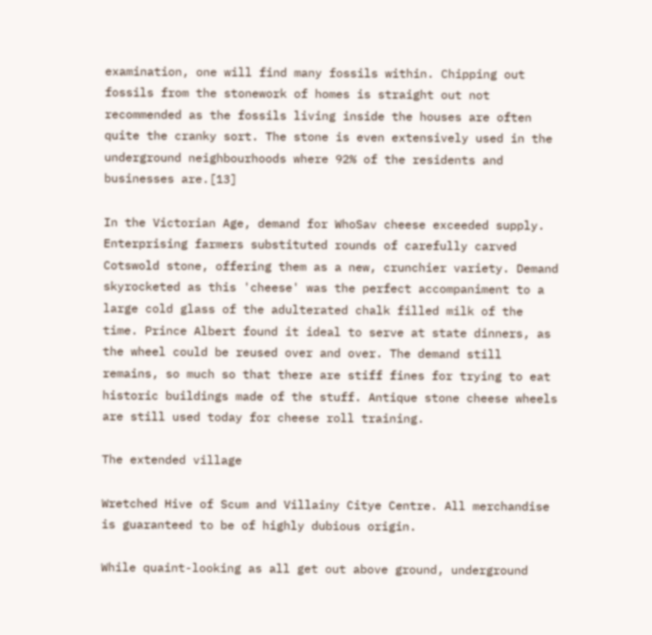examination, one will find many fossils within. Chipping out fossils from the stonework of homes is straight out not recommended as the fossils living inside the houses are often quite the cranky sort. The stone is even extensively used in the underground neighbourhoods where 92% of the residents and businesses are.[13]

In the Victorian Age, demand for WhoSav cheese exceeded supply. Enterprising farmers substituted rounds of carefully carved Cotswold stone, offering them as a new, crunchier variety. Demand skyrocketed as this 'cheese' was the perfect accompaniment to a large cold glass of the adulterated chalk filled milk of the time. Prince Albert found it ideal to serve at state dinners, as the wheel could be reused over and over. The demand still remains, so much so that there are stiff fines for trying to eat historic buildings made of the stuff. Antique stone cheese wheels are still used today for cheese roll training.

The extended village

Wretched Hive of Scum and Villainy Citye Centre. All merchandise is guaranteed to be of highly dubious origin.

While quaint-looking as all get out above ground, underground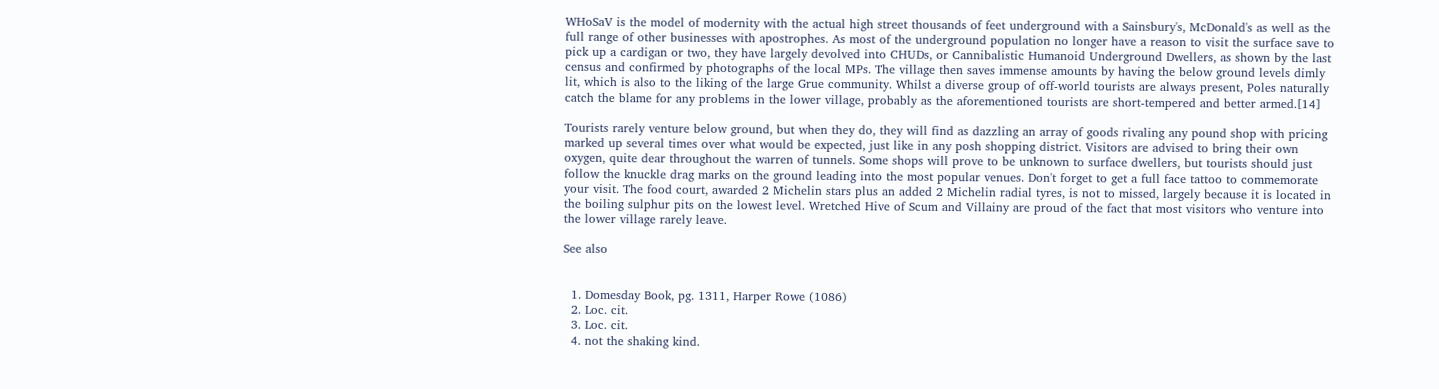WHoSaV is the model of modernity with the actual high street thousands of feet underground with a Sainsbury's, McDonald's as well as the full range of other businesses with apostrophes. As most of the underground population no longer have a reason to visit the surface save to pick up a cardigan or two, they have largely devolved into CHUDs, or Cannibalistic Humanoid Underground Dwellers, as shown by the last census and confirmed by photographs of the local MPs. The village then saves immense amounts by having the below ground levels dimly lit, which is also to the liking of the large Grue community. Whilst a diverse group of off-world tourists are always present, Poles naturally catch the blame for any problems in the lower village, probably as the aforementioned tourists are short-tempered and better armed.[14]

Tourists rarely venture below ground, but when they do, they will find as dazzling an array of goods rivaling any pound shop with pricing marked up several times over what would be expected, just like in any posh shopping district. Visitors are advised to bring their own oxygen, quite dear throughout the warren of tunnels. Some shops will prove to be unknown to surface dwellers, but tourists should just follow the knuckle drag marks on the ground leading into the most popular venues. Don't forget to get a full face tattoo to commemorate your visit. The food court, awarded 2 Michelin stars plus an added 2 Michelin radial tyres, is not to missed, largely because it is located in the boiling sulphur pits on the lowest level. Wretched Hive of Scum and Villainy are proud of the fact that most visitors who venture into the lower village rarely leave.

See also


  1. Domesday Book, pg. 1311, Harper Rowe (1086)
  2. Loc. cit.
  3. Loc. cit.
  4. not the shaking kind.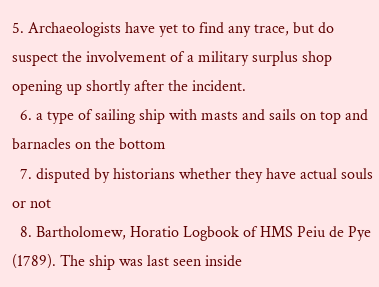5. Archaeologists have yet to find any trace, but do suspect the involvement of a military surplus shop opening up shortly after the incident.
  6. a type of sailing ship with masts and sails on top and barnacles on the bottom
  7. disputed by historians whether they have actual souls or not
  8. Bartholomew, Horatio Logbook of HMS Peiu de Pye (1789). The ship was last seen inside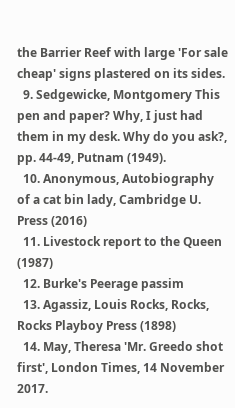the Barrier Reef with large 'For sale cheap' signs plastered on its sides.
  9. Sedgewicke, Montgomery This pen and paper? Why, I just had them in my desk. Why do you ask?, pp. 44-49, Putnam (1949).
  10. Anonymous, Autobiography of a cat bin lady, Cambridge U. Press (2016)
  11. Livestock report to the Queen (1987)
  12. Burke's Peerage passim
  13. Agassiz, Louis Rocks, Rocks, Rocks Playboy Press (1898)
  14. May, Theresa 'Mr. Greedo shot first', London Times, 14 November 2017.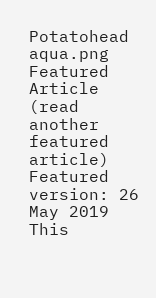Potatohead aqua.png Featured Article  (read another featured article) Featured version: 26 May 2019
This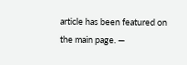article has been featured on the main page. —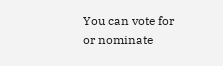You can vote for or nominate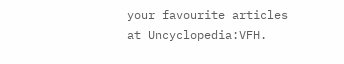your favourite articles at Uncyclopedia:VFH.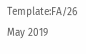Template:FA/26 May 2019